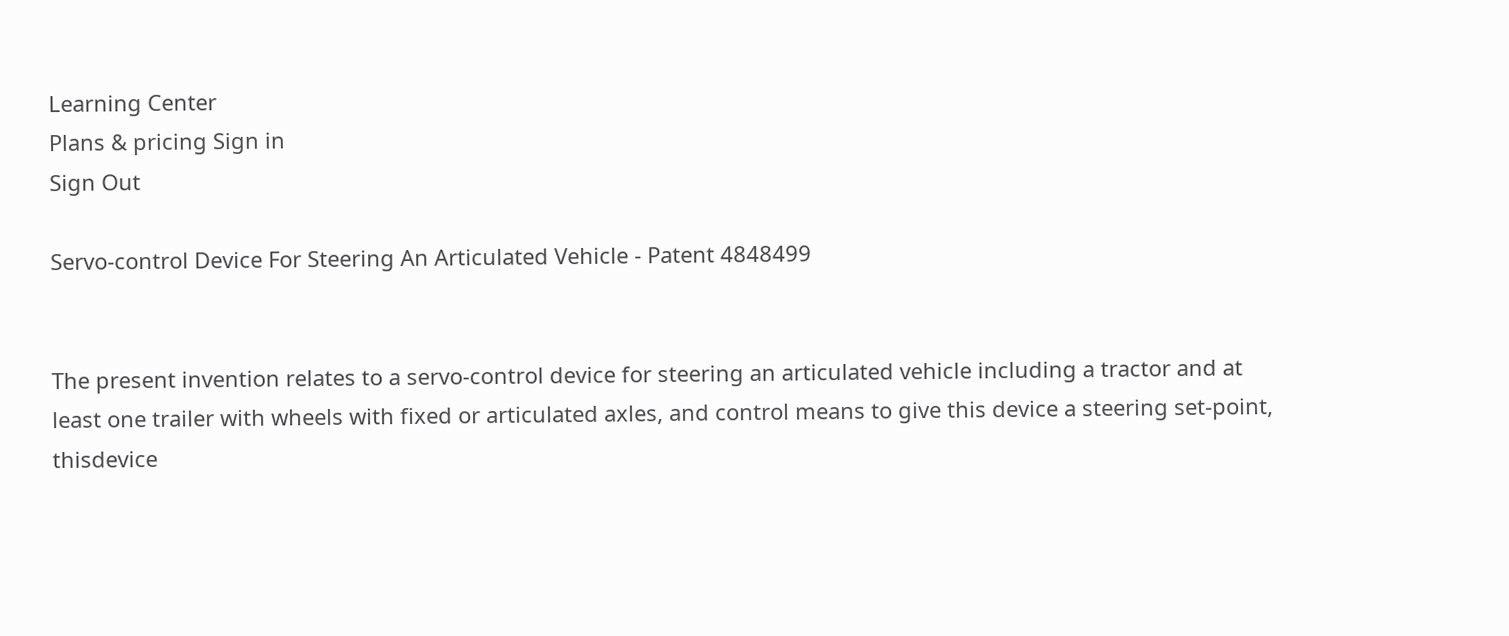Learning Center
Plans & pricing Sign in
Sign Out

Servo-control Device For Steering An Articulated Vehicle - Patent 4848499


The present invention relates to a servo-control device for steering an articulated vehicle including a tractor and at least one trailer with wheels with fixed or articulated axles, and control means to give this device a steering set-point, thisdevice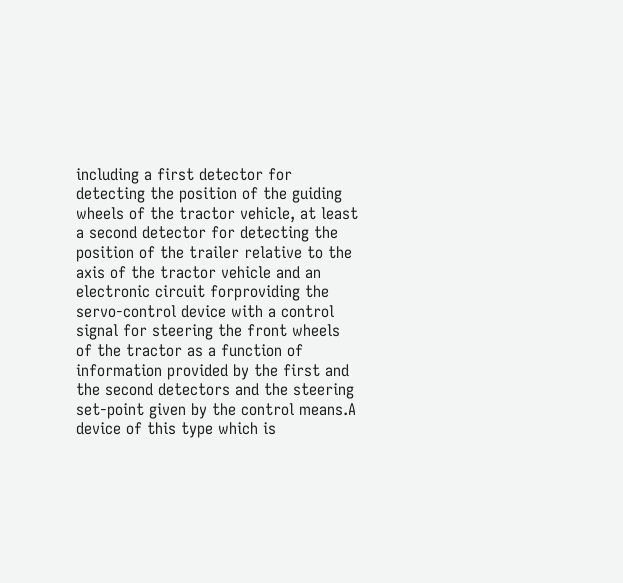including a first detector for detecting the position of the guiding wheels of the tractor vehicle, at least a second detector for detecting the position of the trailer relative to the axis of the tractor vehicle and an electronic circuit forproviding the servo-control device with a control signal for steering the front wheels of the tractor as a function of information provided by the first and the second detectors and the steering set-point given by the control means.A device of this type which is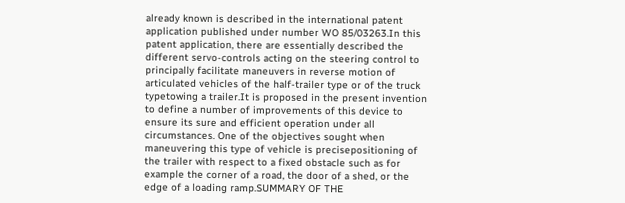already known is described in the international patent application published under number WO 85/03263.In this patent application, there are essentially described the different servo-controls acting on the steering control to principally facilitate maneuvers in reverse motion of articulated vehicles of the half-trailer type or of the truck typetowing a trailer.It is proposed in the present invention to define a number of improvements of this device to ensure its sure and efficient operation under all circumstances. One of the objectives sought when maneuvering this type of vehicle is precisepositioning of the trailer with respect to a fixed obstacle such as for example the corner of a road, the door of a shed, or the edge of a loading ramp.SUMMARY OF THE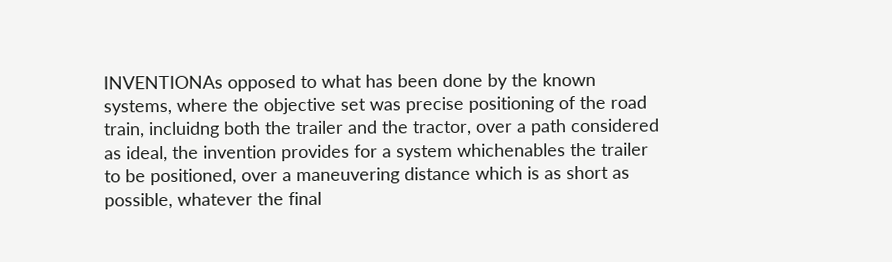INVENTIONAs opposed to what has been done by the known systems, where the objective set was precise positioning of the road train, incluidng both the trailer and the tractor, over a path considered as ideal, the invention provides for a system whichenables the trailer to be positioned, over a maneuvering distance which is as short as possible, whatever the final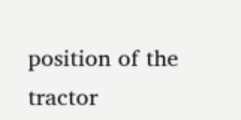position of the tractor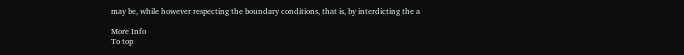may be, while however respecting the boundary conditions, that is, by interdicting the a

More Info
To top